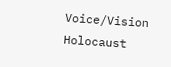Voice/Vision Holocaust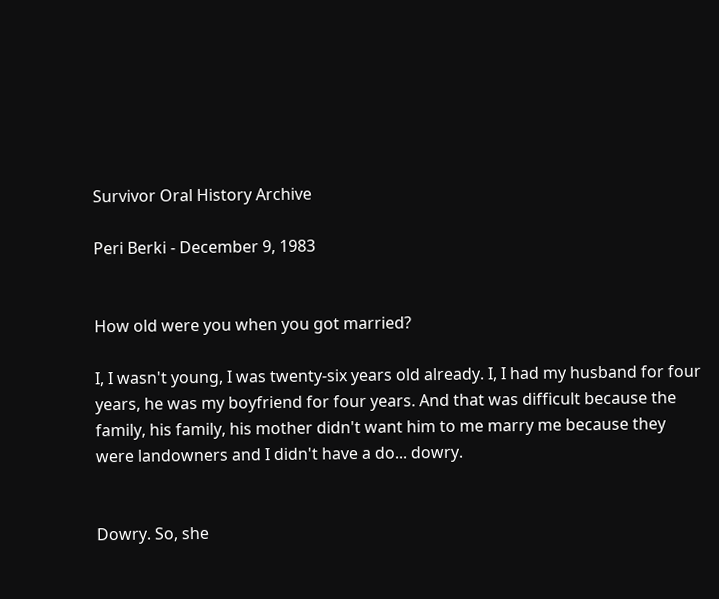Survivor Oral History Archive

Peri Berki - December 9, 1983


How old were you when you got married?

I, I wasn't young, I was twenty-six years old already. I, I had my husband for four years, he was my boyfriend for four years. And that was difficult because the family, his family, his mother didn't want him to me marry me because they were landowners and I didn't have a do... dowry.


Dowry. So, she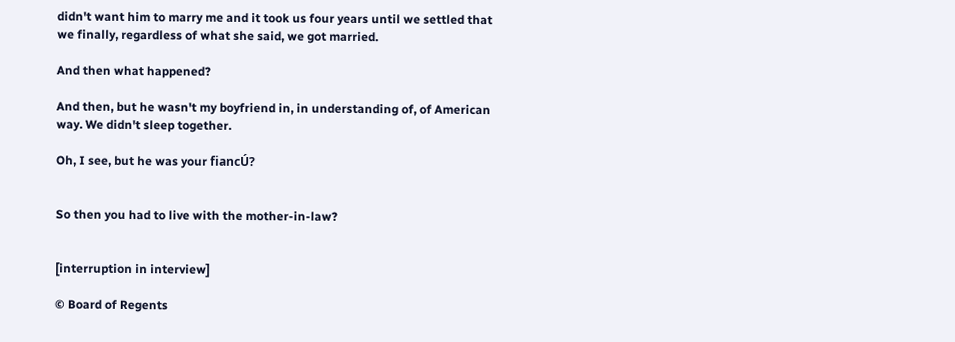didn't want him to marry me and it took us four years until we settled that we finally, regardless of what she said, we got married.

And then what happened?

And then, but he wasn't my boyfriend in, in understanding of, of American way. We didn't sleep together.

Oh, I see, but he was your fiancÚ?


So then you had to live with the mother-in-law?


[interruption in interview]

© Board of Regents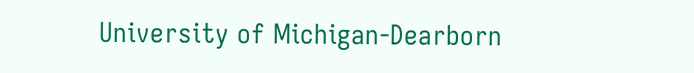University of Michigan-Dearborn